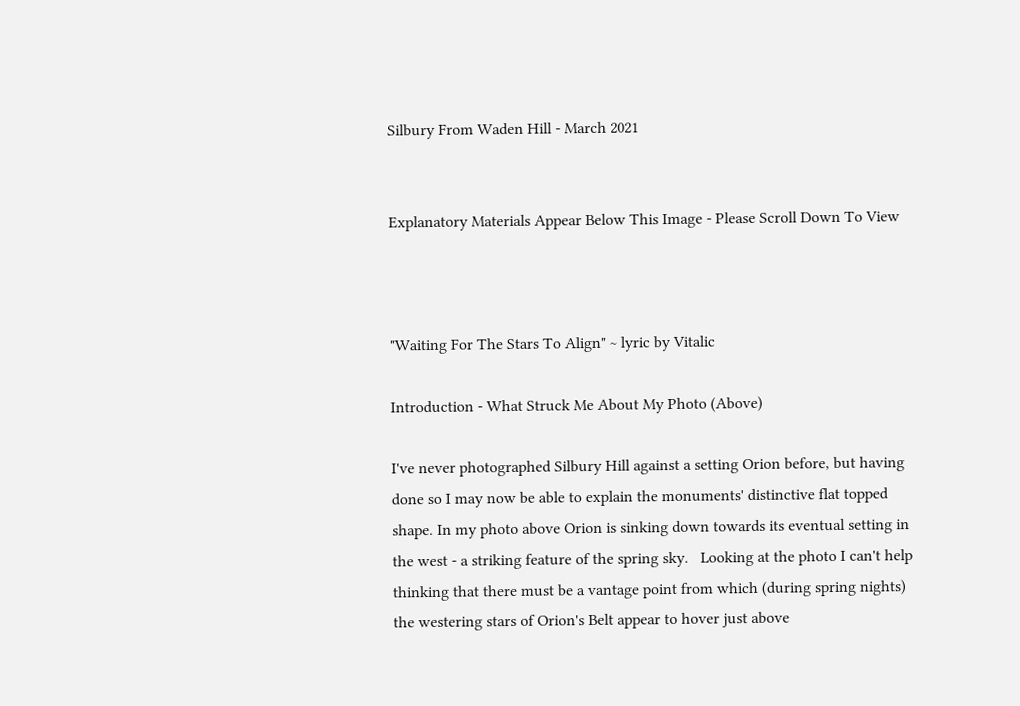Silbury From Waden Hill - March 2021


Explanatory Materials Appear Below This Image - Please Scroll Down To View



"Waiting For The Stars To Align" ~ lyric by Vitalic

Introduction - What Struck Me About My Photo (Above)

I've never photographed Silbury Hill against a setting Orion before, but having done so I may now be able to explain the monuments' distinctive flat topped shape. In my photo above Orion is sinking down towards its eventual setting in the west - a striking feature of the spring sky.   Looking at the photo I can't help thinking that there must be a vantage point from which (during spring nights) the westering stars of Orion's Belt appear to hover just above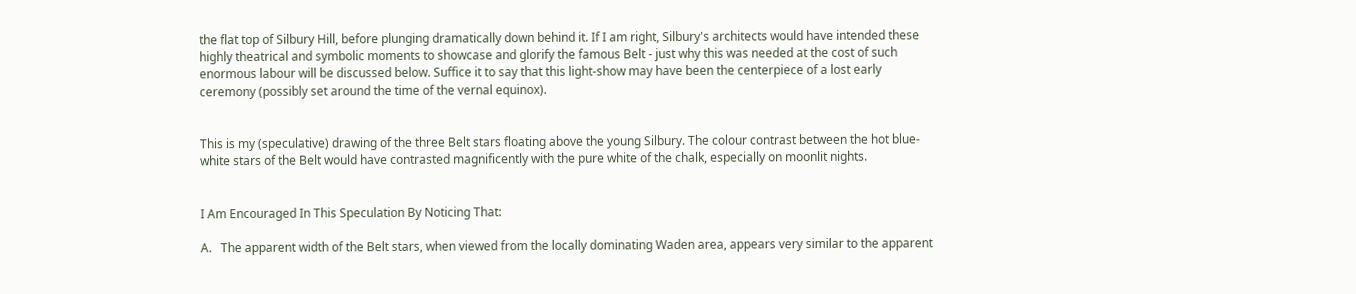the flat top of Silbury Hill, before plunging dramatically down behind it. If I am right, Silbury's architects would have intended these highly theatrical and symbolic moments to showcase and glorify the famous Belt - just why this was needed at the cost of such enormous labour will be discussed below. Suffice it to say that this light-show may have been the centerpiece of a lost early ceremony (possibly set around the time of the vernal equinox).


This is my (speculative) drawing of the three Belt stars floating above the young Silbury. The colour contrast between the hot blue-white stars of the Belt would have contrasted magnificently with the pure white of the chalk, especially on moonlit nights.


I Am Encouraged In This Speculation By Noticing That:

A.   The apparent width of the Belt stars, when viewed from the locally dominating Waden area, appears very similar to the apparent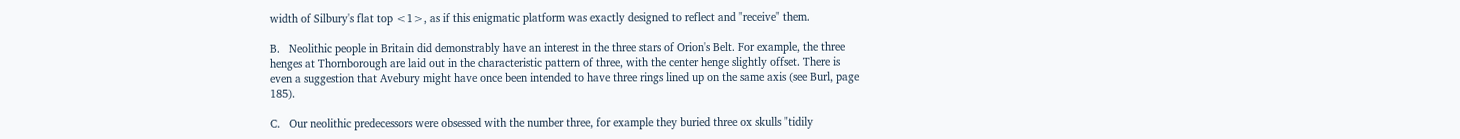width of Silbury's flat top <1>, as if this enigmatic platform was exactly designed to reflect and "receive" them.

B.   Neolithic people in Britain did demonstrably have an interest in the three stars of Orion's Belt. For example, the three henges at Thornborough are laid out in the characteristic pattern of three, with the center henge slightly offset. There is even a suggestion that Avebury might have once been intended to have three rings lined up on the same axis (see Burl, page 185).

C.   Our neolithic predecessors were obsessed with the number three, for example they buried three ox skulls "tidily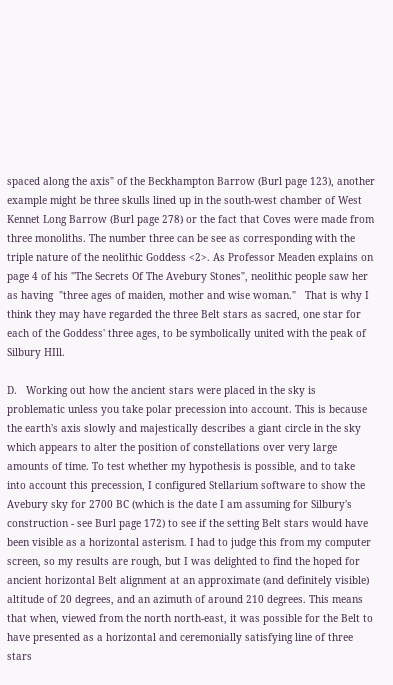spaced along the axis" of the Beckhampton Barrow (Burl page 123), another example might be three skulls lined up in the south-west chamber of West Kennet Long Barrow (Burl page 278) or the fact that Coves were made from three monoliths. The number three can be see as corresponding with the triple nature of the neolithic Goddess <2>. As Professor Meaden explains on page 4 of his "The Secrets Of The Avebury Stones", neolithic people saw her as having  "three ages of maiden, mother and wise woman."   That is why I think they may have regarded the three Belt stars as sacred, one star for each of the Goddess' three ages, to be symbolically united with the peak of Silbury HIll.

D.   Working out how the ancient stars were placed in the sky is problematic unless you take polar precession into account. This is because the earth's axis slowly and majestically describes a giant circle in the sky which appears to alter the position of constellations over very large amounts of time. To test whether my hypothesis is possible, and to take into account this precession, I configured Stellarium software to show the Avebury sky for 2700 BC (which is the date I am assuming for Silbury's construction - see Burl page 172) to see if the setting Belt stars would have been visible as a horizontal asterism. I had to judge this from my computer screen, so my results are rough, but I was delighted to find the hoped for ancient horizontal Belt alignment at an approximate (and definitely visible) altitude of 20 degrees, and an azimuth of around 210 degrees. This means that when, viewed from the north north-east, it was possible for the Belt to have presented as a horizontal and ceremonially satisfying line of three stars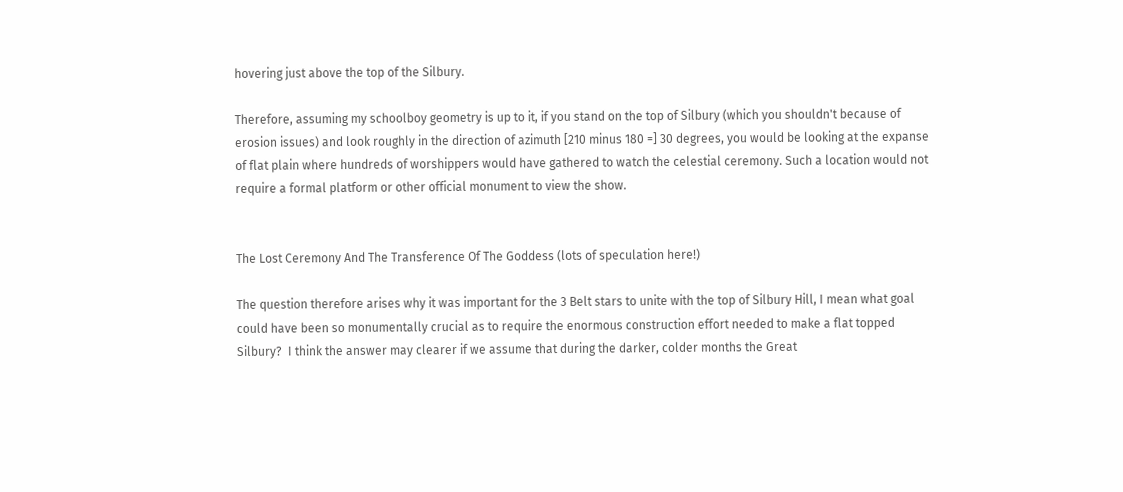hovering just above the top of the Silbury.

Therefore, assuming my schoolboy geometry is up to it, if you stand on the top of Silbury (which you shouldn't because of erosion issues) and look roughly in the direction of azimuth [210 minus 180 =] 30 degrees, you would be looking at the expanse of flat plain where hundreds of worshippers would have gathered to watch the celestial ceremony. Such a location would not require a formal platform or other official monument to view the show.


The Lost Ceremony And The Transference Of The Goddess (lots of speculation here!)

The question therefore arises why it was important for the 3 Belt stars to unite with the top of Silbury Hill, I mean what goal could have been so monumentally crucial as to require the enormous construction effort needed to make a flat topped Silbury?  I think the answer may clearer if we assume that during the darker, colder months the Great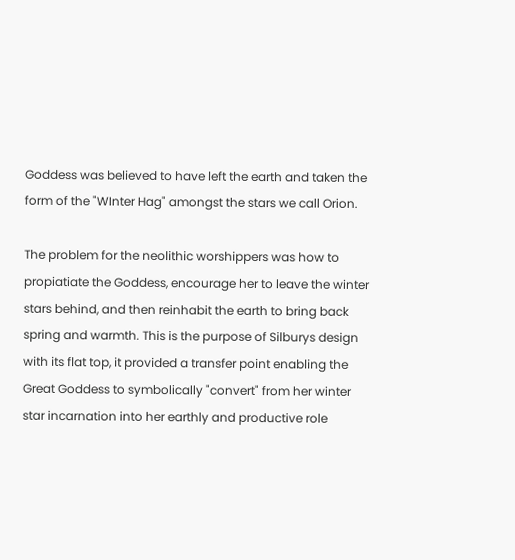Goddess was believed to have left the earth and taken the form of the "WInter Hag" amongst the stars we call Orion.

The problem for the neolithic worshippers was how to propiatiate the Goddess, encourage her to leave the winter stars behind, and then reinhabit the earth to bring back spring and warmth. This is the purpose of Silburys design with its flat top, it provided a transfer point enabling the  Great Goddess to symbolically "convert" from her winter star incarnation into her earthly and productive role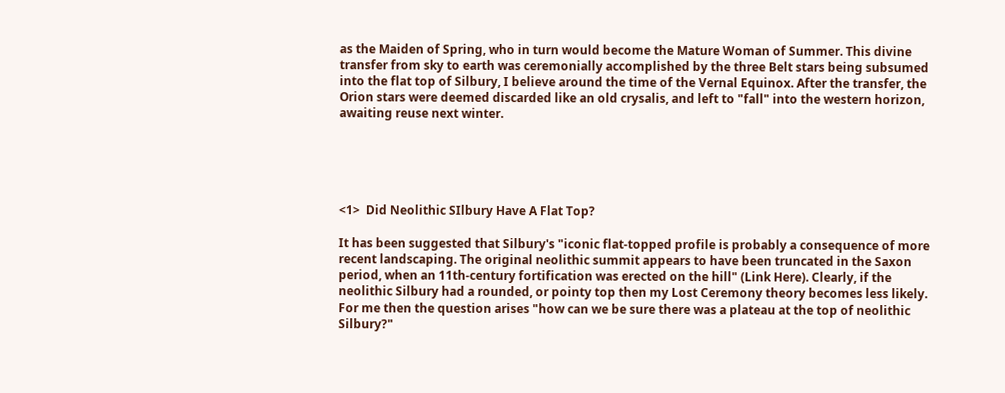as the Maiden of Spring, who in turn would become the Mature Woman of Summer. This divine transfer from sky to earth was ceremonially accomplished by the three Belt stars being subsumed into the flat top of Silbury, I believe around the time of the Vernal Equinox. After the transfer, the Orion stars were deemed discarded like an old crysalis, and left to "fall" into the western horizon, awaiting reuse next winter.





<1>  Did Neolithic SIlbury Have A Flat Top?

It has been suggested that Silbury's "iconic flat-topped profile is probably a consequence of more recent landscaping. The original neolithic summit appears to have been truncated in the Saxon period, when an 11th-century fortification was erected on the hill" (Link Here). Clearly, if the neolithic Silbury had a rounded, or pointy top then my Lost Ceremony theory becomes less likely. For me then the question arises "how can we be sure there was a plateau at the top of neolithic Silbury?"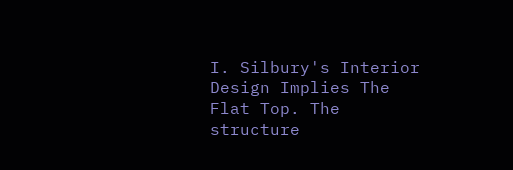I. Silbury's Interior Design Implies The Flat Top. The structure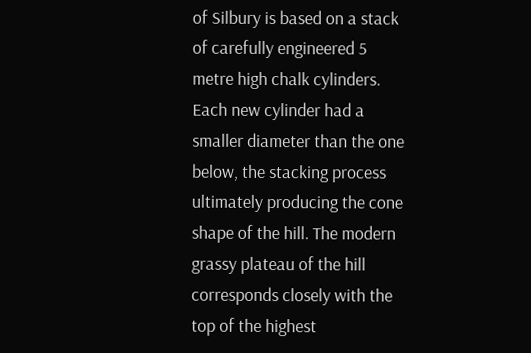of Silbury is based on a stack of carefully engineered 5 metre high chalk cylinders. Each new cylinder had a smaller diameter than the one below, the stacking process ultimately producing the cone shape of the hill. The modern grassy plateau of the hill corresponds closely with the top of the highest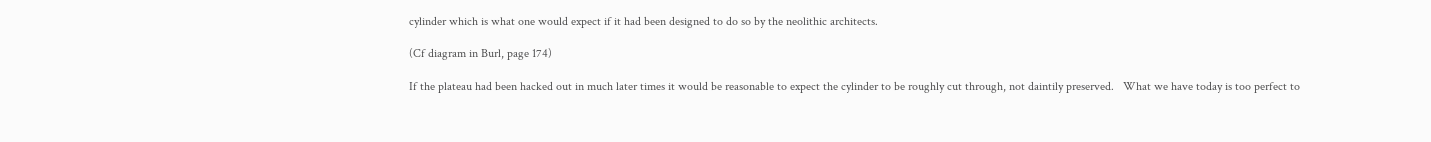cylinder which is what one would expect if it had been designed to do so by the neolithic architects.

(Cf diagram in Burl, page 174)

If the plateau had been hacked out in much later times it would be reasonable to expect the cylinder to be roughly cut through, not daintily preserved.   What we have today is too perfect to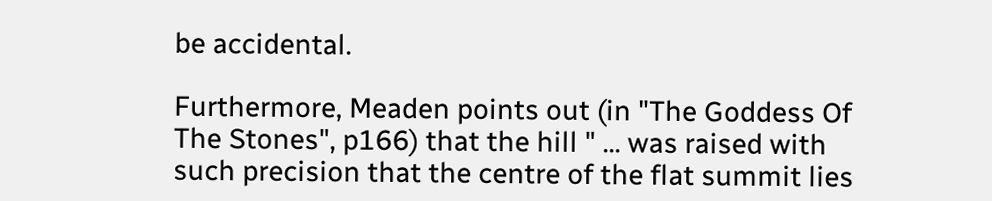be accidental.

Furthermore, Meaden points out (in "The Goddess Of The Stones", p166) that the hill " ... was raised with such precision that the centre of the flat summit lies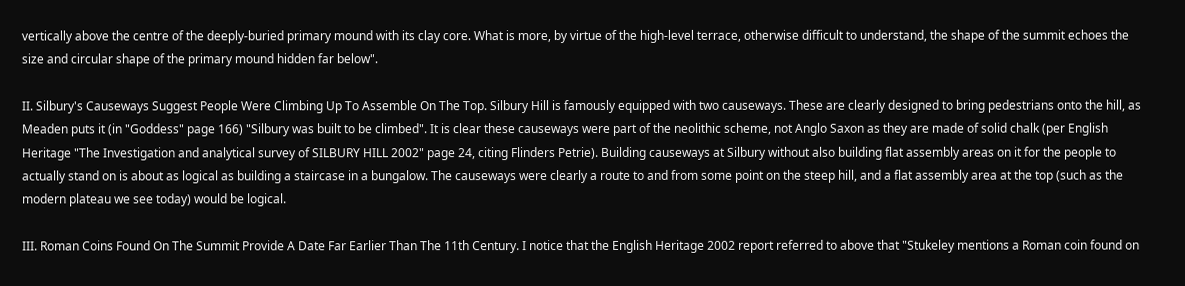vertically above the centre of the deeply-buried primary mound with its clay core. What is more, by virtue of the high-level terrace, otherwise difficult to understand, the shape of the summit echoes the size and circular shape of the primary mound hidden far below".

II. Silbury's Causeways Suggest People Were Climbing Up To Assemble On The Top. Silbury Hill is famously equipped with two causeways. These are clearly designed to bring pedestrians onto the hill, as Meaden puts it (in "Goddess" page 166) "Silbury was built to be climbed". It is clear these causeways were part of the neolithic scheme, not Anglo Saxon as they are made of solid chalk (per English Heritage "The Investigation and analytical survey of SILBURY HILL 2002" page 24, citing Flinders Petrie). Building causeways at Silbury without also building flat assembly areas on it for the people to actually stand on is about as logical as building a staircase in a bungalow. The causeways were clearly a route to and from some point on the steep hill, and a flat assembly area at the top (such as the modern plateau we see today) would be logical.

III. Roman Coins Found On The Summit Provide A Date Far Earlier Than The 11th Century. I notice that the English Heritage 2002 report referred to above that "Stukeley mentions a Roman coin found on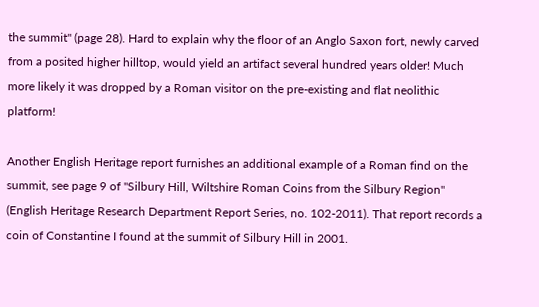the summit" (page 28). Hard to explain why the floor of an Anglo Saxon fort, newly carved from a posited higher hilltop, would yield an artifact several hundred years older! Much more likely it was dropped by a Roman visitor on the pre-existing and flat neolithic platform!

Another English Heritage report furnishes an additional example of a Roman find on the summit, see page 9 of "Silbury Hill, Wiltshire Roman Coins from the Silbury Region" (English Heritage Research Department Report Series, no. 102-2011). That report records a coin of Constantine I found at the summit of Silbury Hill in 2001.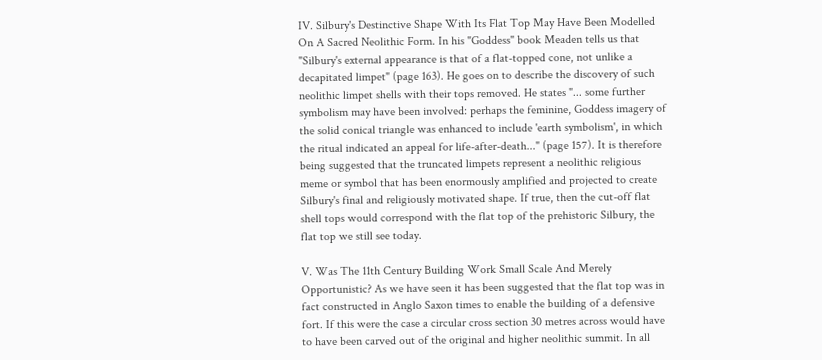IV. Silbury's Destinctive Shape With Its Flat Top May Have Been Modelled On A Sacred Neolithic Form. In his "Goddess" book Meaden tells us that "Silbury's external appearance is that of a flat-topped cone, not unlike a decapitated limpet" (page 163). He goes on to describe the discovery of such neolithic limpet shells with their tops removed. He states "... some further symbolism may have been involved: perhaps the feminine, Goddess imagery of the solid conical triangle was enhanced to include 'earth symbolism', in which the ritual indicated an appeal for life-after-death..." (page 157). It is therefore being suggested that the truncated limpets represent a neolithic religious meme or symbol that has been enormously amplified and projected to create Silbury's final and religiously motivated shape. If true, then the cut-off flat shell tops would correspond with the flat top of the prehistoric Silbury, the flat top we still see today.

V. Was The 11th Century Building Work Small Scale And Merely Opportunistic? As we have seen it has been suggested that the flat top was in fact constructed in Anglo Saxon times to enable the building of a defensive fort. If this were the case a circular cross section 30 metres across would have to have been carved out of the original and higher neolithic summit. In all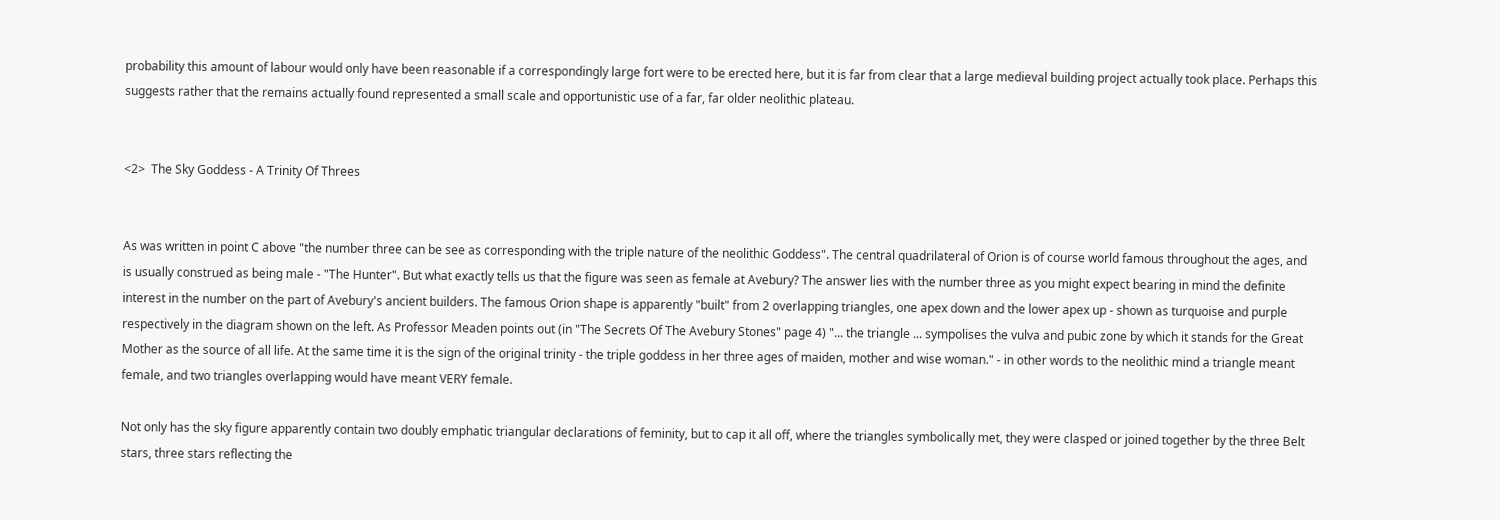probability this amount of labour would only have been reasonable if a correspondingly large fort were to be erected here, but it is far from clear that a large medieval building project actually took place. Perhaps this suggests rather that the remains actually found represented a small scale and opportunistic use of a far, far older neolithic plateau.


<2>  The Sky Goddess - A Trinity Of Threes


As was written in point C above "the number three can be see as corresponding with the triple nature of the neolithic Goddess". The central quadrilateral of Orion is of course world famous throughout the ages, and is usually construed as being male - "The Hunter". But what exactly tells us that the figure was seen as female at Avebury? The answer lies with the number three as you might expect bearing in mind the definite interest in the number on the part of Avebury's ancient builders. The famous Orion shape is apparently "built" from 2 overlapping triangles, one apex down and the lower apex up - shown as turquoise and purple respectively in the diagram shown on the left. As Professor Meaden points out (in "The Secrets Of The Avebury Stones" page 4) "... the triangle ... sympolises the vulva and pubic zone by which it stands for the Great Mother as the source of all life. At the same time it is the sign of the original trinity - the triple goddess in her three ages of maiden, mother and wise woman." - in other words to the neolithic mind a triangle meant female, and two triangles overlapping would have meant VERY female.

Not only has the sky figure apparently contain two doubly emphatic triangular declarations of feminity, but to cap it all off, where the triangles symbolically met, they were clasped or joined together by the three Belt stars, three stars reflecting the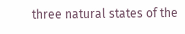three natural states of the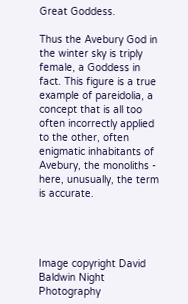Great Goddess.

Thus the Avebury God in the winter sky is triply female, a Goddess in fact. This figure is a true example of pareidolia, a concept that is all too often incorrectly applied to the other, often enigmatic inhabitants of Avebury, the monoliths - here, unusually, the term is accurate.




Image copyright David Baldwin Night Photography